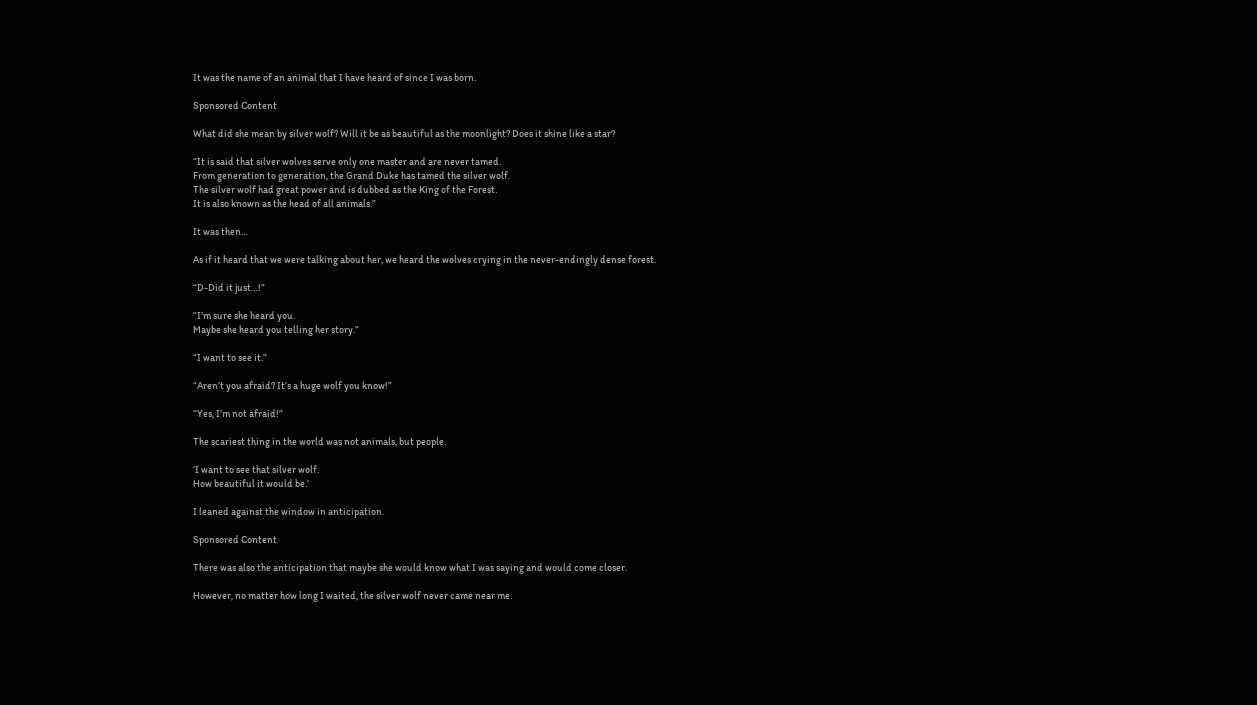It was the name of an animal that I have heard of since I was born.

Sponsored Content

What did she mean by silver wolf? Will it be as beautiful as the moonlight? Does it shine like a star?

“It is said that silver wolves serve only one master and are never tamed.
From generation to generation, the Grand Duke has tamed the silver wolf.
The silver wolf had great power and is dubbed as the King of the Forest.
It is also known as the head of all animals.”

It was then…

As if it heard that we were talking about her, we heard the wolves crying in the never-endingly dense forest.

“D-Did it just…!”

“I’m sure she heard you.
Maybe she heard you telling her story.”

“I want to see it.”

“Aren’t you afraid? It’s a huge wolf you know!”

“Yes, I’m not afraid!”

The scariest thing in the world was not animals, but people.

‘I want to see that silver wolf.
How beautiful it would be.’

I leaned against the window in anticipation.

Sponsored Content

There was also the anticipation that maybe she would know what I was saying and would come closer.

However, no matter how long I waited, the silver wolf never came near me.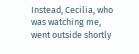Instead, Cecilia, who was watching me, went outside shortly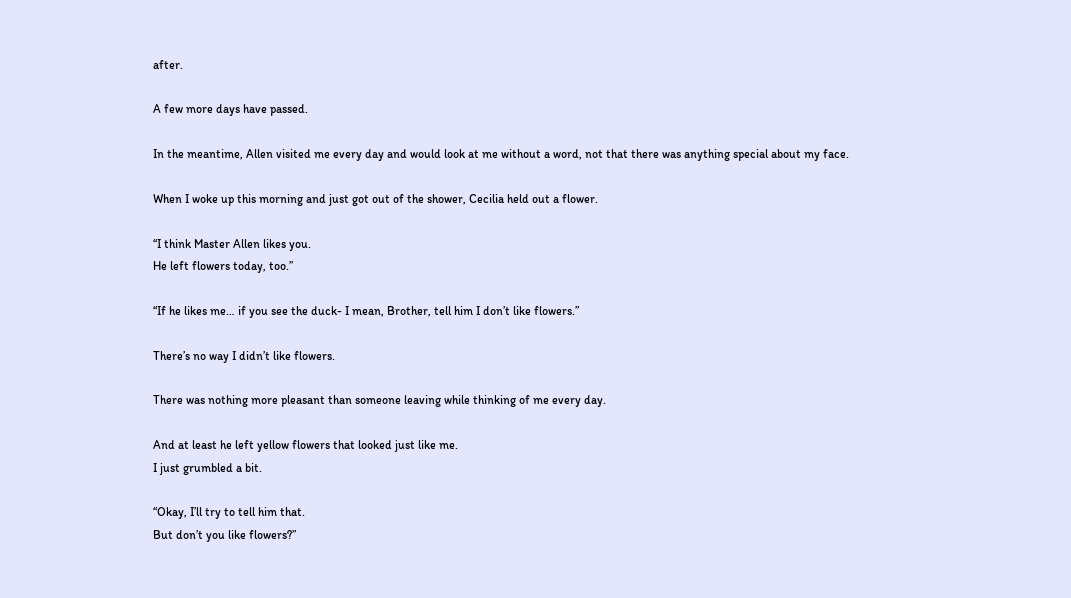after.

A few more days have passed.

In the meantime, Allen visited me every day and would look at me without a word, not that there was anything special about my face.

When I woke up this morning and just got out of the shower, Cecilia held out a flower.

“I think Master Allen likes you.
He left flowers today, too.”

“If he likes me… if you see the duck- I mean, Brother, tell him I don’t like flowers.”

There’s no way I didn’t like flowers.

There was nothing more pleasant than someone leaving while thinking of me every day.

And at least he left yellow flowers that looked just like me.
I just grumbled a bit.

“Okay, I’ll try to tell him that.
But don’t you like flowers?”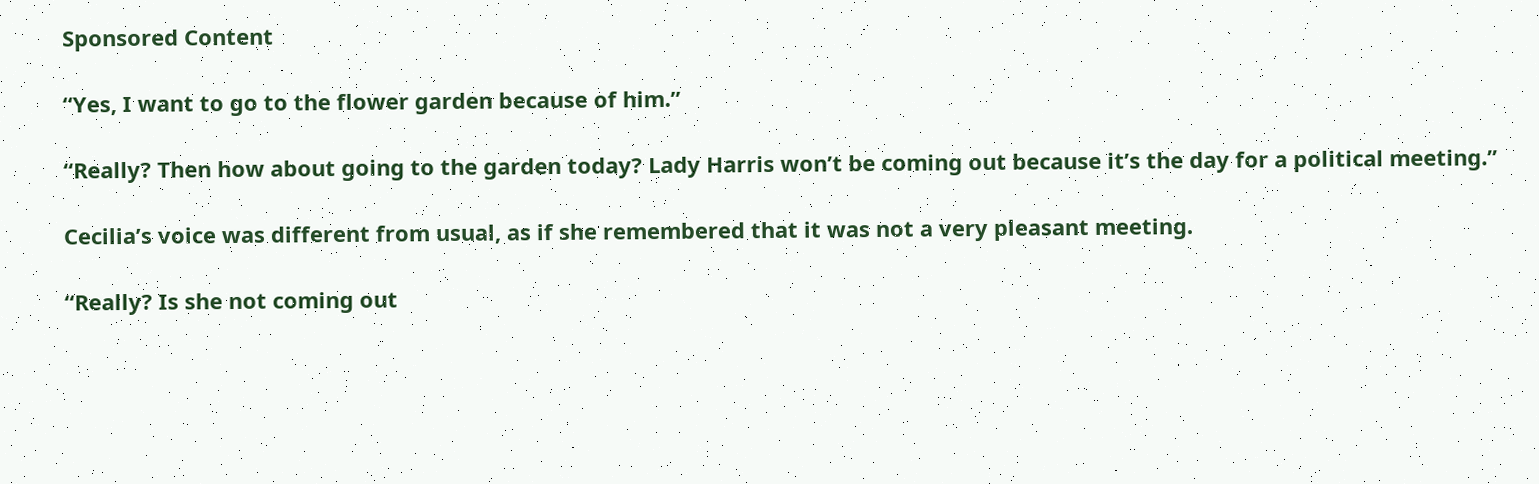Sponsored Content

“Yes, I want to go to the flower garden because of him.”

“Really? Then how about going to the garden today? Lady Harris won’t be coming out because it’s the day for a political meeting.”

Cecilia’s voice was different from usual, as if she remembered that it was not a very pleasant meeting.

“Really? Is she not coming out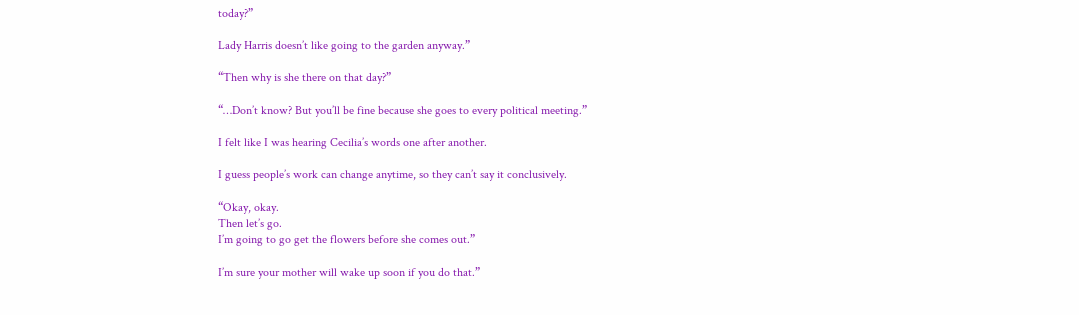today?”

Lady Harris doesn’t like going to the garden anyway.”

“Then why is she there on that day?”

“…Don’t know? But you’ll be fine because she goes to every political meeting.”

I felt like I was hearing Cecilia’s words one after another.

I guess people’s work can change anytime, so they can’t say it conclusively.

“Okay, okay.
Then let’s go.
I’m going to go get the flowers before she comes out.”

I’m sure your mother will wake up soon if you do that.”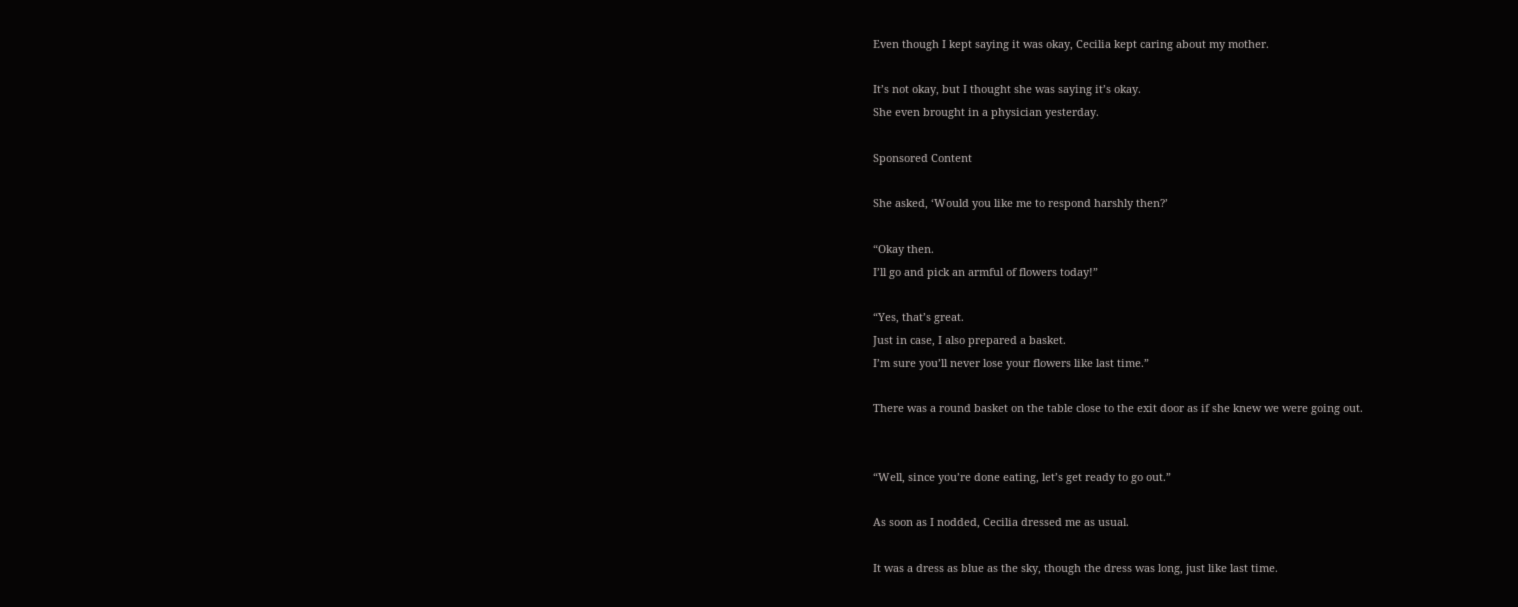Even though I kept saying it was okay, Cecilia kept caring about my mother.

It’s not okay, but I thought she was saying it’s okay.
She even brought in a physician yesterday.

Sponsored Content

She asked, ‘Would you like me to respond harshly then?’

“Okay then.
I’ll go and pick an armful of flowers today!”

“Yes, that’s great.
Just in case, I also prepared a basket.
I’m sure you’ll never lose your flowers like last time.”

There was a round basket on the table close to the exit door as if she knew we were going out.


“Well, since you’re done eating, let’s get ready to go out.”

As soon as I nodded, Cecilia dressed me as usual.

It was a dress as blue as the sky, though the dress was long, just like last time.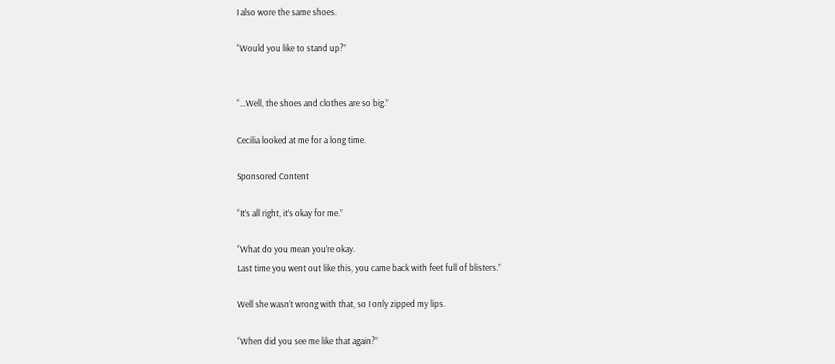I also wore the same shoes.

“Would you like to stand up?”


“…Well, the shoes and clothes are so big.”

Cecilia looked at me for a long time.

Sponsored Content

“It’s all right, it’s okay for me.”

“What do you mean you’re okay.
Last time you went out like this, you came back with feet full of blisters.”

Well she wasn’t wrong with that, so I only zipped my lips.

“When did you see me like that again?”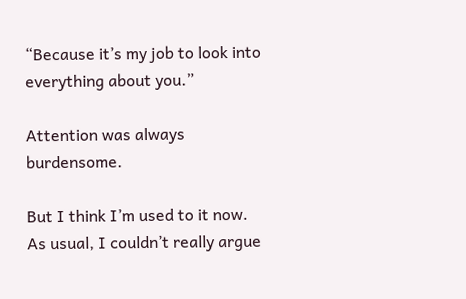“Because it’s my job to look into everything about you.”

Attention was always burdensome.

But I think I’m used to it now.
As usual, I couldn’t really argue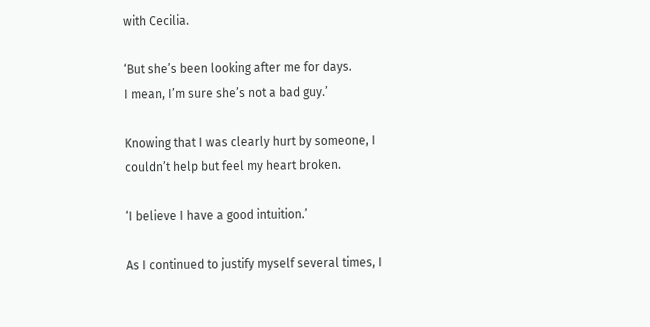with Cecilia.

‘But she’s been looking after me for days.
I mean, I’m sure she’s not a bad guy.’

Knowing that I was clearly hurt by someone, I couldn’t help but feel my heart broken.

‘I believe I have a good intuition.’

As I continued to justify myself several times, I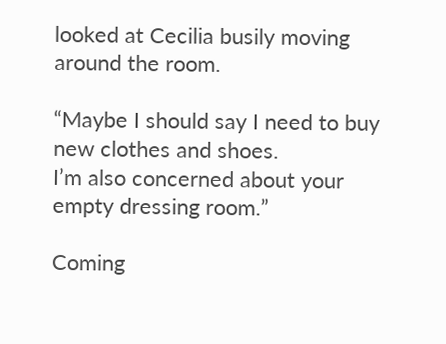looked at Cecilia busily moving around the room.

“Maybe I should say I need to buy new clothes and shoes.
I’m also concerned about your empty dressing room.”

Coming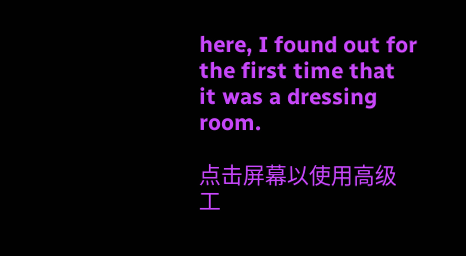here, I found out for the first time that it was a dressing room.

点击屏幕以使用高级工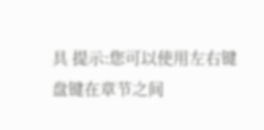具 提示:您可以使用左右键盘键在章节之间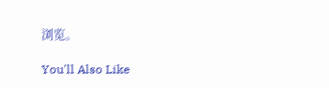浏览。

You'll Also Like